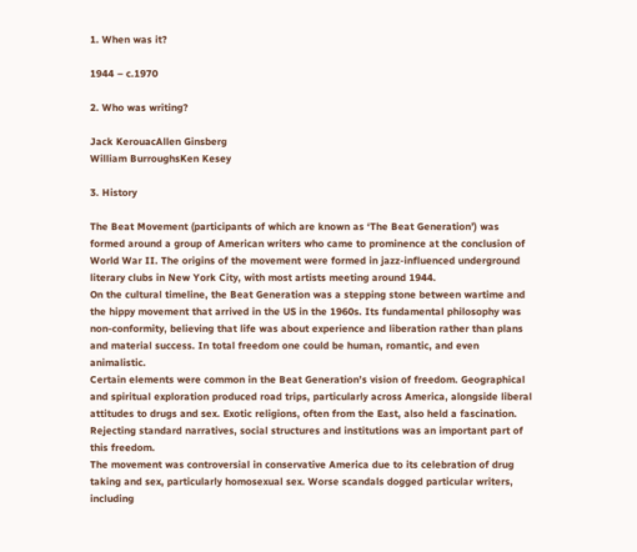1. When was it?

1944 – c.1970

2. Who was writing?

Jack KerouacAllen Ginsberg
William BurroughsKen Kesey

3. History

The Beat Movement (participants of which are known as ‘The Beat Generation’) was formed around a group of American writers who came to prominence at the conclusion of World War II. The origins of the movement were formed in jazz-influenced underground literary clubs in New York City, with most artists meeting around 1944.
On the cultural timeline, the Beat Generation was a stepping stone between wartime and the hippy movement that arrived in the US in the 1960s. Its fundamental philosophy was non-conformity, believing that life was about experience and liberation rather than plans and material success. In total freedom one could be human, romantic, and even animalistic.
Certain elements were common in the Beat Generation’s vision of freedom. Geographical and spiritual exploration produced road trips, particularly across America, alongside liberal attitudes to drugs and sex. Exotic religions, often from the East, also held a fascination. Rejecting standard narratives, social structures and institutions was an important part of this freedom.
The movement was controversial in conservative America due to its celebration of drug taking and sex, particularly homosexual sex. Worse scandals dogged particular writers, including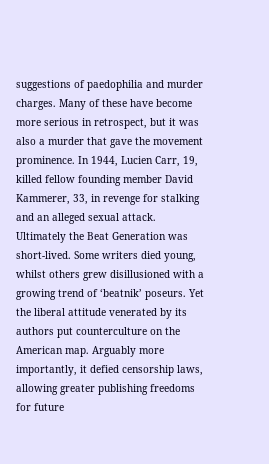suggestions of paedophilia and murder charges. Many of these have become more serious in retrospect, but it was also a murder that gave the movement prominence. In 1944, Lucien Carr, 19, killed fellow founding member David Kammerer, 33, in revenge for stalking and an alleged sexual attack.
Ultimately the Beat Generation was short-lived. Some writers died young, whilst others grew disillusioned with a growing trend of ‘beatnik’ poseurs. Yet the liberal attitude venerated by its authors put counterculture on the American map. Arguably more importantly, it defied censorship laws, allowing greater publishing freedoms for future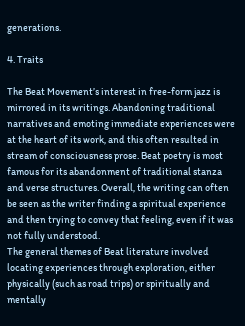generations.

4. Traits

The Beat Movement’s interest in free-form jazz is mirrored in its writings. Abandoning traditional narratives and emoting immediate experiences were at the heart of its work, and this often resulted in stream of consciousness prose. Beat poetry is most famous for its abandonment of traditional stanza and verse structures. Overall, the writing can often be seen as the writer finding a spiritual experience and then trying to convey that feeling, even if it was not fully understood.
The general themes of Beat literature involved locating experiences through exploration, either physically (such as road trips) or spiritually and mentally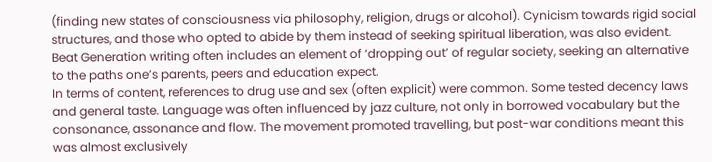(finding new states of consciousness via philosophy, religion, drugs or alcohol). Cynicism towards rigid social structures, and those who opted to abide by them instead of seeking spiritual liberation, was also evident. Beat Generation writing often includes an element of ‘dropping out’ of regular society, seeking an alternative to the paths one’s parents, peers and education expect.
In terms of content, references to drug use and sex (often explicit) were common. Some tested decency laws and general taste. Language was often influenced by jazz culture, not only in borrowed vocabulary but the consonance, assonance and flow. The movement promoted travelling, but post-war conditions meant this was almost exclusively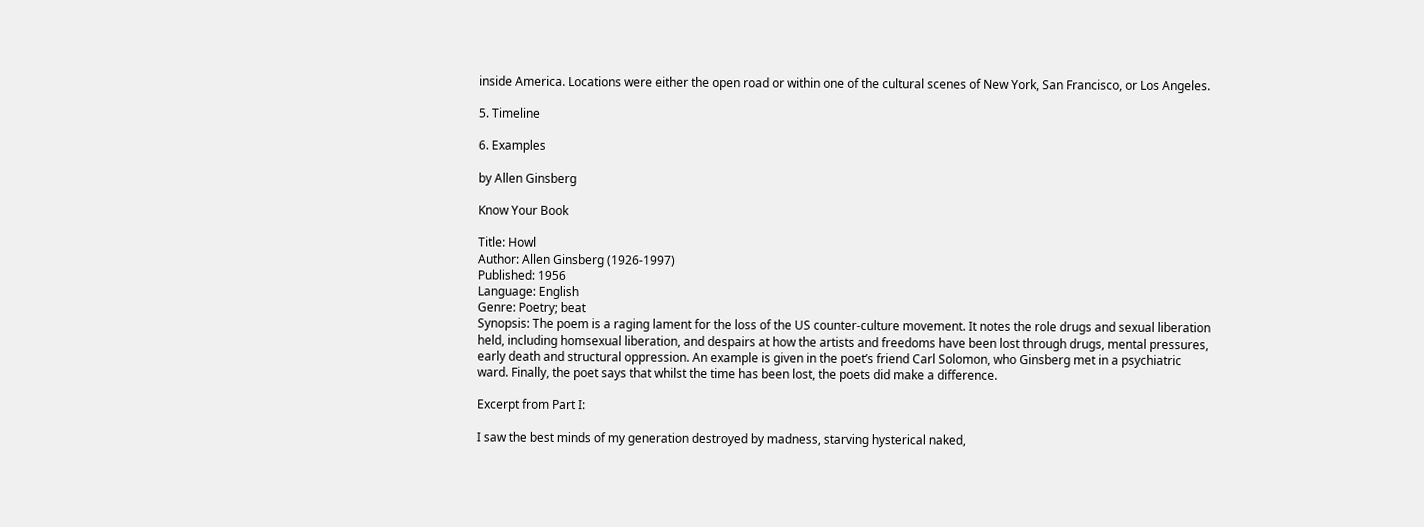inside America. Locations were either the open road or within one of the cultural scenes of New York, San Francisco, or Los Angeles.

5. Timeline

6. Examples

by Allen Ginsberg

Know Your Book

Title: Howl
Author: Allen Ginsberg (1926-1997)
Published: 1956
Language: English
Genre: Poetry; beat
Synopsis: The poem is a raging lament for the loss of the US counter-culture movement. It notes the role drugs and sexual liberation held, including homsexual liberation, and despairs at how the artists and freedoms have been lost through drugs, mental pressures, early death and structural oppression. An example is given in the poet’s friend Carl Solomon, who Ginsberg met in a psychiatric ward. Finally, the poet says that whilst the time has been lost, the poets did make a difference.

Excerpt from Part I:

I saw the best minds of my generation destroyed by madness, starving hysterical naked,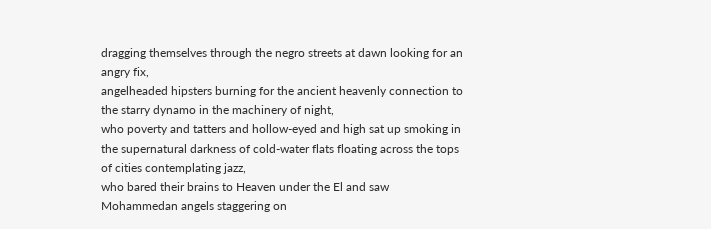dragging themselves through the negro streets at dawn looking for an angry fix,
angelheaded hipsters burning for the ancient heavenly connection to the starry dynamo in the machinery of night,
who poverty and tatters and hollow-eyed and high sat up smoking in the supernatural darkness of cold-water flats floating across the tops of cities contemplating jazz,
who bared their brains to Heaven under the El and saw Mohammedan angels staggering on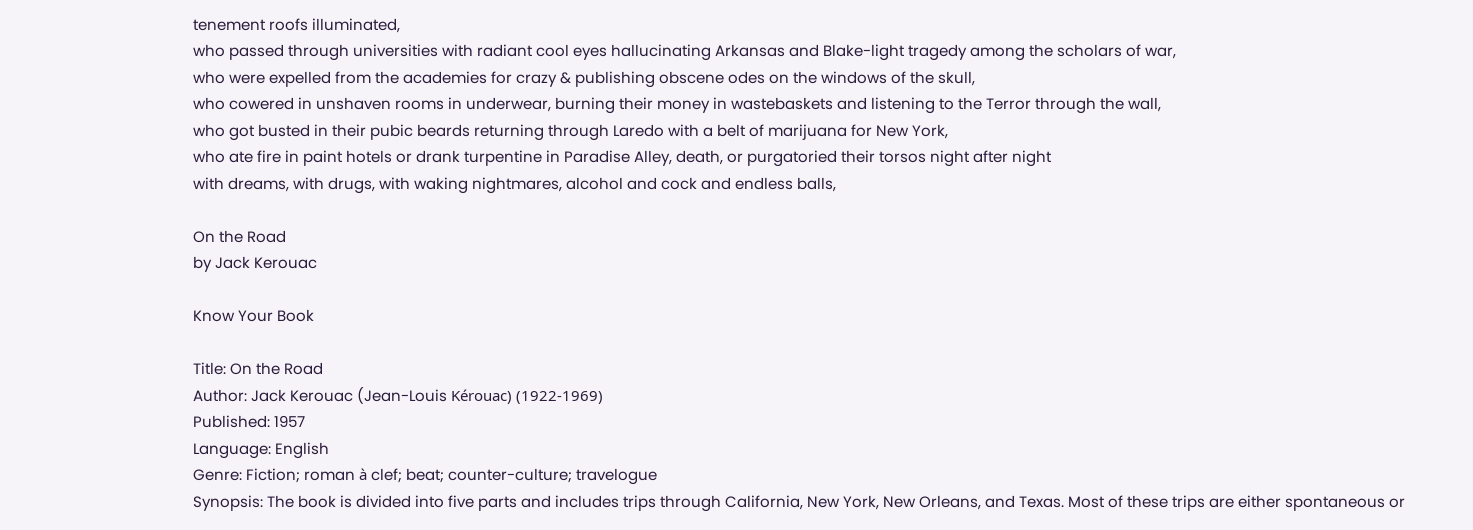tenement roofs illuminated,
who passed through universities with radiant cool eyes hallucinating Arkansas and Blake-light tragedy among the scholars of war,
who were expelled from the academies for crazy & publishing obscene odes on the windows of the skull,
who cowered in unshaven rooms in underwear, burning their money in wastebaskets and listening to the Terror through the wall,
who got busted in their pubic beards returning through Laredo with a belt of marijuana for New York,
who ate fire in paint hotels or drank turpentine in Paradise Alley, death, or purgatoried their torsos night after night
with dreams, with drugs, with waking nightmares, alcohol and cock and endless balls,

On the Road
by Jack Kerouac

Know Your Book

Title: On the Road
Author: Jack Kerouac (Jean-Louis Kérouac) (1922-1969)
Published: 1957
Language: English
Genre: Fiction; roman à clef; beat; counter-culture; travelogue
Synopsis: The book is divided into five parts and includes trips through California, New York, New Orleans, and Texas. Most of these trips are either spontaneous or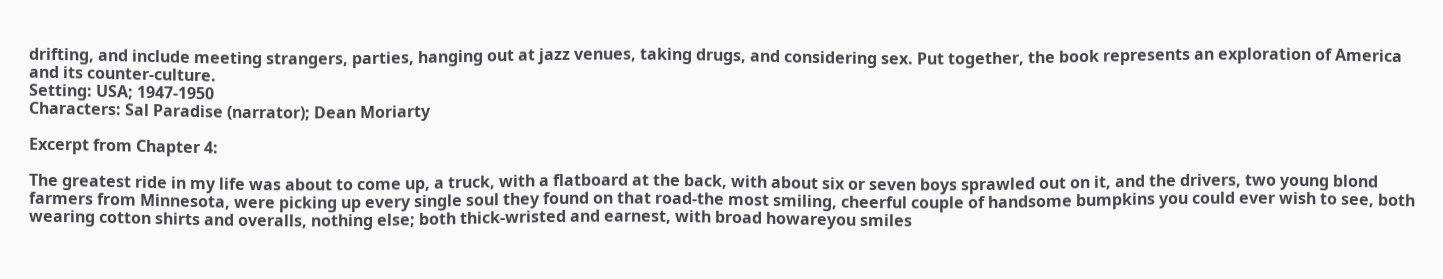drifting, and include meeting strangers, parties, hanging out at jazz venues, taking drugs, and considering sex. Put together, the book represents an exploration of America and its counter-culture.
Setting: USA; 1947-1950
Characters: Sal Paradise (narrator); Dean Moriarty

Excerpt from Chapter 4:

The greatest ride in my life was about to come up, a truck, with a flatboard at the back, with about six or seven boys sprawled out on it, and the drivers, two young blond farmers from Minnesota, were picking up every single soul they found on that road-the most smiling, cheerful couple of handsome bumpkins you could ever wish to see, both wearing cotton shirts and overalls, nothing else; both thick-wristed and earnest, with broad howareyou smiles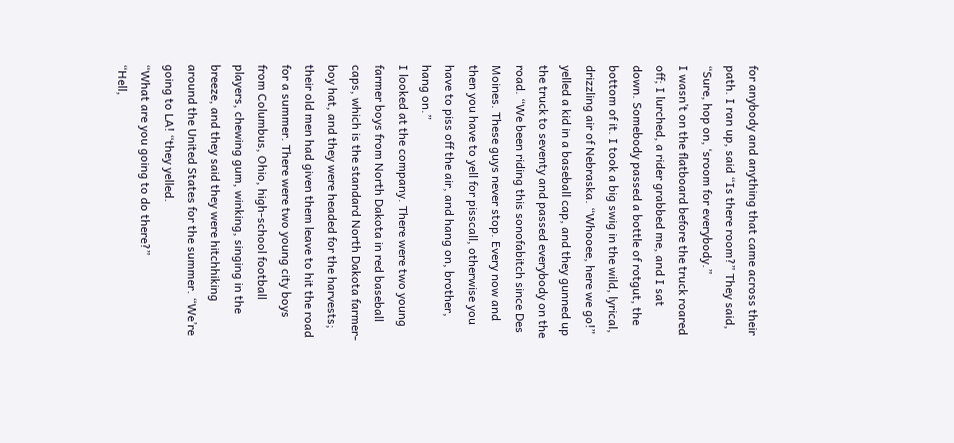for anybody and anything that came across their path. I ran up, said “Is there room?” They said, “Sure, hop on, ‘sroom for everybody.”
I wasn’t on the flatboard before the truck roared off; I lurched, a rider grabbed me, and I sat down. Somebody passed a bottle of rotgut, the bottom of it. I took a big swig in the wild, lyrical, drizzling air of Nebraska. “Whooee, here we go!” yelled a kid in a baseball cap, and they gunned up the truck to seventy and passed everybody on the road. “We been riding this sonofabitch since Des Moines. These guys never stop. Every now and then you have to yell for pisscall, otherwise you have to piss off the air, and hang on, brother, hang on.”
I looked at the company. There were two young farmer boys from North Dakota in red baseball caps, which is the standard North Dakota farmer-boy hat, and they were headed for the harvests; their old men had given them leave to hit the road for a summer. There were two young city boys from Columbus, Ohio, high-school football players, chewing gum, winking, singing in the breeze, and they said they were hitchhiking around the United States for the summer. “We’re going to LA! “they yelled.
“What are you going to do there?”
“Hell,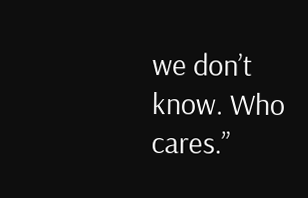we don’t know. Who cares.”